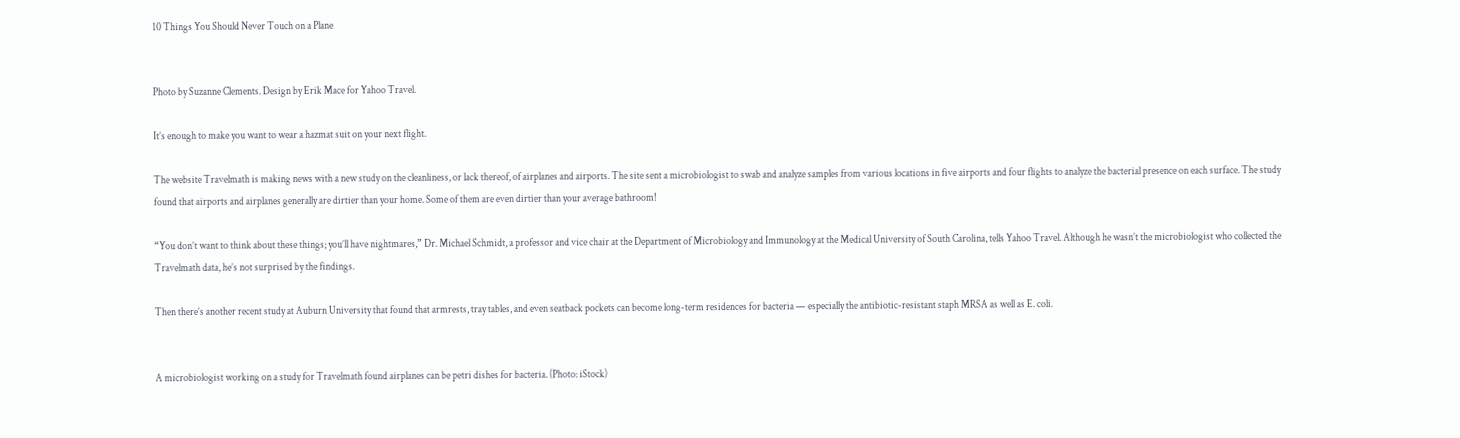10 Things You Should Never Touch on a Plane


Photo by Suzanne Clements. Design by Erik Mace for Yahoo Travel.

It’s enough to make you want to wear a hazmat suit on your next flight.

The website Travelmath is making news with a new study on the cleanliness, or lack thereof, of airplanes and airports. The site sent a microbiologist to swab and analyze samples from various locations in five airports and four flights to analyze the bacterial presence on each surface. The study found that airports and airplanes generally are dirtier than your home. Some of them are even dirtier than your average bathroom!

“You don’t want to think about these things; you’ll have nightmares,” Dr. Michael Schmidt, a professor and vice chair at the Department of Microbiology and Immunology at the Medical University of South Carolina, tells Yahoo Travel. Although he wasn’t the microbiologist who collected the Travelmath data, he’s not surprised by the findings.

Then there’s another recent study at Auburn University that found that armrests, tray tables, and even seatback pockets can become long-term residences for bacteria — especially the antibiotic-resistant staph MRSA as well as E. coli.


A microbiologist working on a study for Travelmath found airplanes can be petri dishes for bacteria. (Photo: iStock)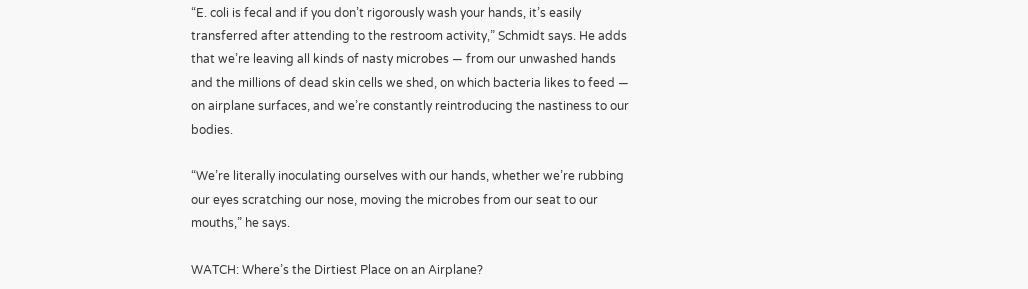“E. coli is fecal and if you don’t rigorously wash your hands, it’s easily transferred after attending to the restroom activity,” Schmidt says. He adds that we’re leaving all kinds of nasty microbes — from our unwashed hands and the millions of dead skin cells we shed, on which bacteria likes to feed — on airplane surfaces, and we’re constantly reintroducing the nastiness to our bodies.

“We’re literally inoculating ourselves with our hands, whether we’re rubbing our eyes scratching our nose, moving the microbes from our seat to our mouths,” he says.

WATCH: Where’s the Dirtiest Place on an Airplane?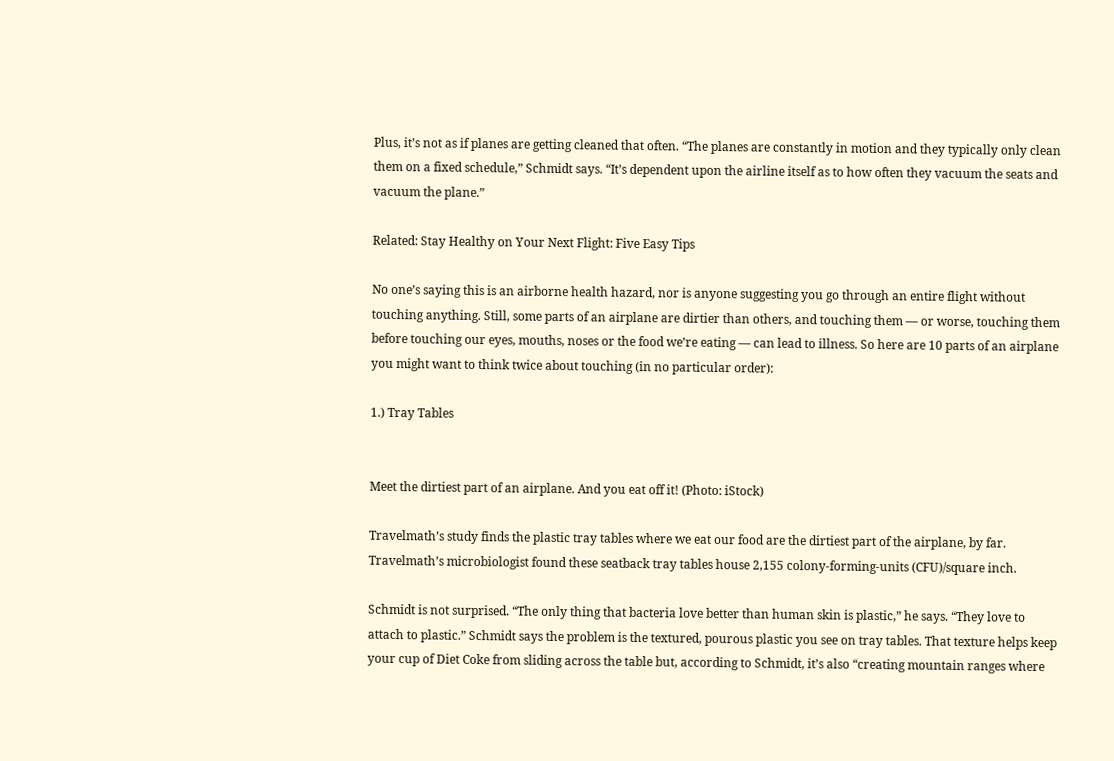Plus, it’s not as if planes are getting cleaned that often. “The planes are constantly in motion and they typically only clean them on a fixed schedule,” Schmidt says. “It’s dependent upon the airline itself as to how often they vacuum the seats and vacuum the plane.”

Related: Stay Healthy on Your Next Flight: Five Easy Tips

No one’s saying this is an airborne health hazard, nor is anyone suggesting you go through an entire flight without touching anything. Still, some parts of an airplane are dirtier than others, and touching them — or worse, touching them before touching our eyes, mouths, noses or the food we’re eating — can lead to illness. So here are 10 parts of an airplane you might want to think twice about touching (in no particular order):

1.) Tray Tables


Meet the dirtiest part of an airplane. And you eat off it! (Photo: iStock)

Travelmath’s study finds the plastic tray tables where we eat our food are the dirtiest part of the airplane, by far. Travelmath’s microbiologist found these seatback tray tables house 2,155 colony-forming-units (CFU)/square inch.

Schmidt is not surprised. “The only thing that bacteria love better than human skin is plastic,” he says. “They love to attach to plastic.” Schmidt says the problem is the textured, pourous plastic you see on tray tables. That texture helps keep your cup of Diet Coke from sliding across the table but, according to Schmidt, it’s also “creating mountain ranges where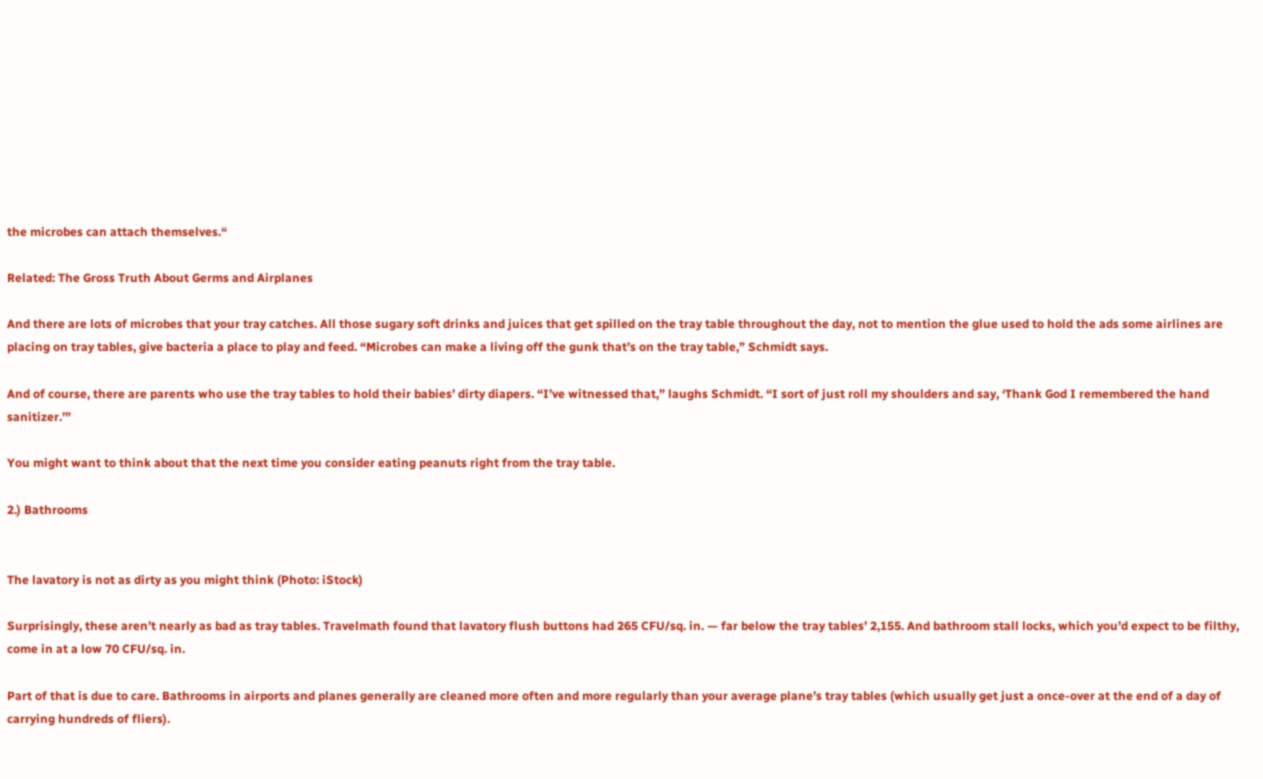the microbes can attach themselves.“

Related: The Gross Truth About Germs and Airplanes

And there are lots of microbes that your tray catches. All those sugary soft drinks and juices that get spilled on the tray table throughout the day, not to mention the glue used to hold the ads some airlines are placing on tray tables, give bacteria a place to play and feed. “Microbes can make a living off the gunk that’s on the tray table,” Schmidt says.

And of course, there are parents who use the tray tables to hold their babies’ dirty diapers. “I’ve witnessed that,” laughs Schmidt. “I sort of just roll my shoulders and say, ‘Thank God I remembered the hand sanitizer.’”

You might want to think about that the next time you consider eating peanuts right from the tray table.

2.) Bathrooms


The lavatory is not as dirty as you might think (Photo: iStock)

Surprisingly, these aren’t nearly as bad as tray tables. Travelmath found that lavatory flush buttons had 265 CFU/sq. in. — far below the tray tables’ 2,155. And bathroom stall locks, which you’d expect to be filthy, come in at a low 70 CFU/sq. in.

Part of that is due to care. Bathrooms in airports and planes generally are cleaned more often and more regularly than your average plane’s tray tables (which usually get just a once-over at the end of a day of carrying hundreds of fliers).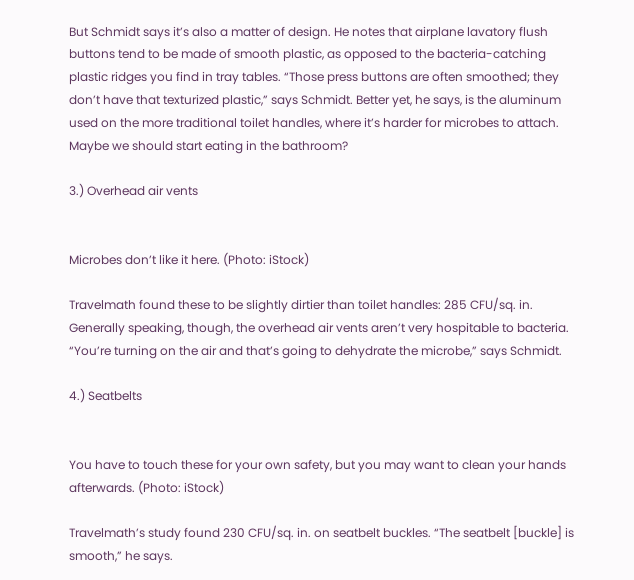But Schmidt says it’s also a matter of design. He notes that airplane lavatory flush buttons tend to be made of smooth plastic, as opposed to the bacteria-catching plastic ridges you find in tray tables. “Those press buttons are often smoothed; they don’t have that texturized plastic,” says Schmidt. Better yet, he says, is the aluminum used on the more traditional toilet handles, where it’s harder for microbes to attach. Maybe we should start eating in the bathroom?

3.) Overhead air vents


Microbes don’t like it here. (Photo: iStock)

Travelmath found these to be slightly dirtier than toilet handles: 285 CFU/sq. in. Generally speaking, though, the overhead air vents aren’t very hospitable to bacteria. “You’re turning on the air and that’s going to dehydrate the microbe,” says Schmidt.

4.) Seatbelts


You have to touch these for your own safety, but you may want to clean your hands afterwards. (Photo: iStock)

Travelmath’s study found 230 CFU/sq. in. on seatbelt buckles. “The seatbelt [buckle] is smooth,” he says.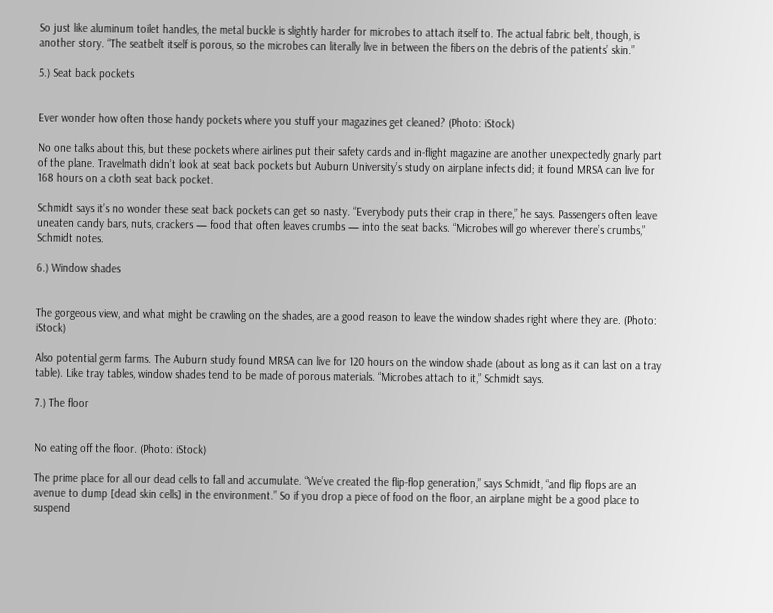So just like aluminum toilet handles, the metal buckle is slightly harder for microbes to attach itself to. The actual fabric belt, though, is another story. “The seatbelt itself is porous, so the microbes can literally live in between the fibers on the debris of the patients’ skin.”

5.) Seat back pockets


Ever wonder how often those handy pockets where you stuff your magazines get cleaned? (Photo: iStock)

No one talks about this, but these pockets where airlines put their safety cards and in-flight magazine are another unexpectedly gnarly part of the plane. Travelmath didn’t look at seat back pockets but Auburn University’s study on airplane infects did; it found MRSA can live for 168 hours on a cloth seat back pocket.

Schmidt says it’s no wonder these seat back pockets can get so nasty. “Everybody puts their crap in there,” he says. Passengers often leave uneaten candy bars, nuts, crackers — food that often leaves crumbs — into the seat backs. “Microbes will go wherever there’s crumbs,” Schmidt notes.

6.) Window shades


The gorgeous view, and what might be crawling on the shades, are a good reason to leave the window shades right where they are. (Photo: iStock)

Also potential germ farms. The Auburn study found MRSA can live for 120 hours on the window shade (about as long as it can last on a tray table). Like tray tables, window shades tend to be made of porous materials. “Microbes attach to it,” Schmidt says.

7.) The floor


No eating off the floor. (Photo: iStock)

The prime place for all our dead cells to fall and accumulate. “We’ve created the flip-flop generation,” says Schmidt, “and flip flops are an avenue to dump [dead skin cells] in the environment.” So if you drop a piece of food on the floor, an airplane might be a good place to suspend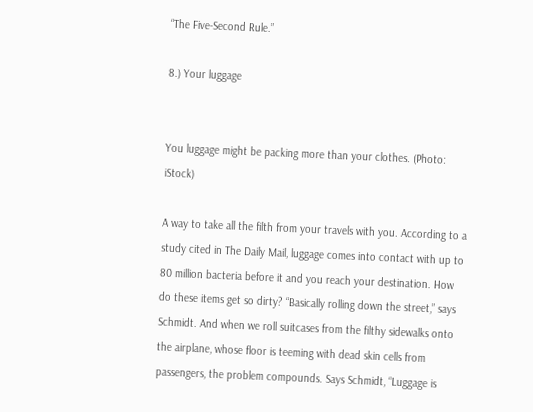“The Five-Second Rule.”

8.) Your luggage


You luggage might be packing more than your clothes. (Photo: iStock)

A way to take all the filth from your travels with you. According to a study cited in The Daily Mail, luggage comes into contact with up to 80 million bacteria before it and you reach your destination. How do these items get so dirty? “Basically rolling down the street,” says Schmidt. And when we roll suitcases from the filthy sidewalks onto the airplane, whose floor is teeming with dead skin cells from passengers, the problem compounds. Says Schmidt, “Luggage is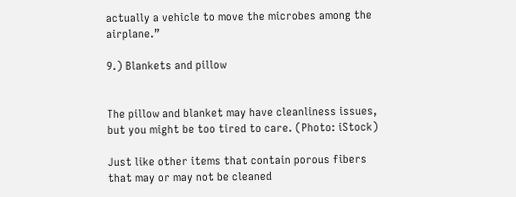actually a vehicle to move the microbes among the airplane.”

9.) Blankets and pillow


The pillow and blanket may have cleanliness issues, but you might be too tired to care. (Photo: iStock)

Just like other items that contain porous fibers that may or may not be cleaned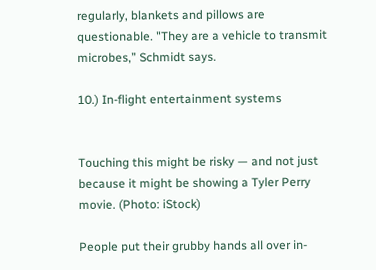regularly, blankets and pillows are questionable. "They are a vehicle to transmit microbes,” Schmidt says.

10.) In-flight entertainment systems


Touching this might be risky — and not just because it might be showing a Tyler Perry movie. (Photo: iStock)

People put their grubby hands all over in-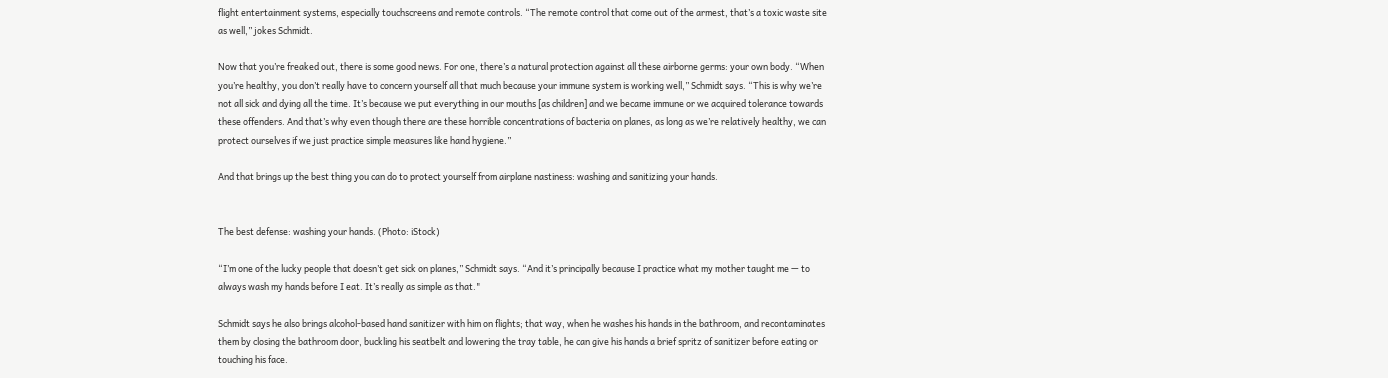flight entertainment systems, especially touchscreens and remote controls. “The remote control that come out of the armest, that’s a toxic waste site as well,” jokes Schmidt.

Now that you’re freaked out, there is some good news. For one, there’s a natural protection against all these airborne germs: your own body. “When you’re healthy, you don’t really have to concern yourself all that much because your immune system is working well,” Schmidt says. “This is why we’re not all sick and dying all the time. It’s because we put everything in our mouths [as children] and we became immune or we acquired tolerance towards these offenders. And that’s why even though there are these horrible concentrations of bacteria on planes, as long as we’re relatively healthy, we can protect ourselves if we just practice simple measures like hand hygiene.”

And that brings up the best thing you can do to protect yourself from airplane nastiness: washing and sanitizing your hands.


The best defense: washing your hands. (Photo: iStock)

“I’m one of the lucky people that doesn’t get sick on planes,” Schmidt says. “And it’s principally because I practice what my mother taught me — to always wash my hands before I eat. It’s really as simple as that."

Schmidt says he also brings alcohol-based hand sanitizer with him on flights; that way, when he washes his hands in the bathroom, and recontaminates them by closing the bathroom door, buckling his seatbelt and lowering the tray table, he can give his hands a brief spritz of sanitizer before eating or touching his face.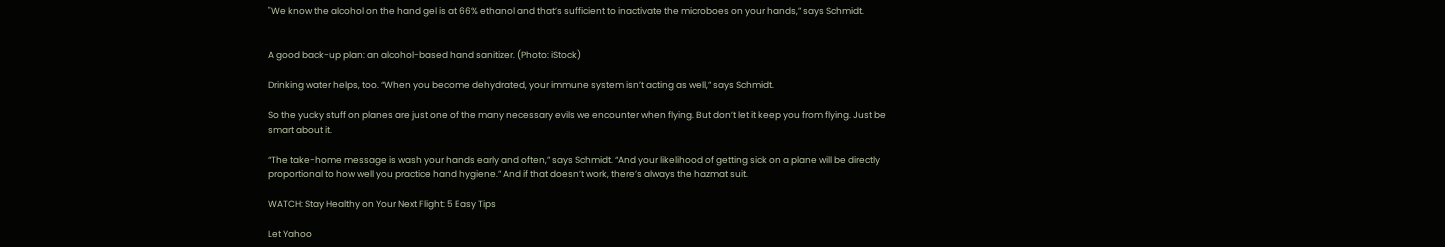"We know the alcohol on the hand gel is at 66% ethanol and that’s sufficient to inactivate the microboes on your hands,” says Schmidt.


A good back-up plan: an alcohol-based hand sanitizer. (Photo: iStock)

Drinking water helps, too. “When you become dehydrated, your immune system isn’t acting as well,” says Schmidt.

So the yucky stuff on planes are just one of the many necessary evils we encounter when flying. But don’t let it keep you from flying. Just be smart about it.

“The take-home message is wash your hands early and often,” says Schmidt. “And your likelihood of getting sick on a plane will be directly proportional to how well you practice hand hygiene.” And if that doesn’t work, there’s always the hazmat suit.

WATCH: Stay Healthy on Your Next Flight: 5 Easy Tips

Let Yahoo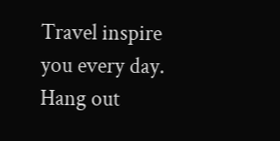Travel inspire you every day. Hang out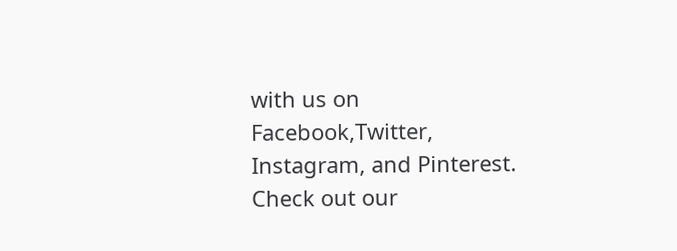with us on Facebook,Twitter, Instagram, and Pinterest. Check out our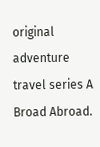original adventure travel series A Broad Abroad.